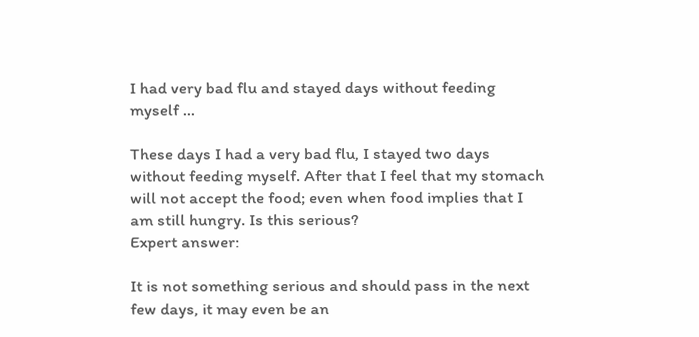I had very bad flu and stayed days without feeding myself ...

These days I had a very bad flu, I stayed two days without feeding myself. After that I feel that my stomach will not accept the food; even when food implies that I am still hungry. Is this serious?
Expert answer:

It is not something serious and should pass in the next few days, it may even be an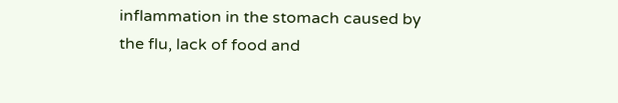inflammation in the stomach caused by the flu, lack of food and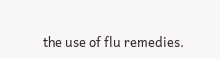the use of flu remedies.